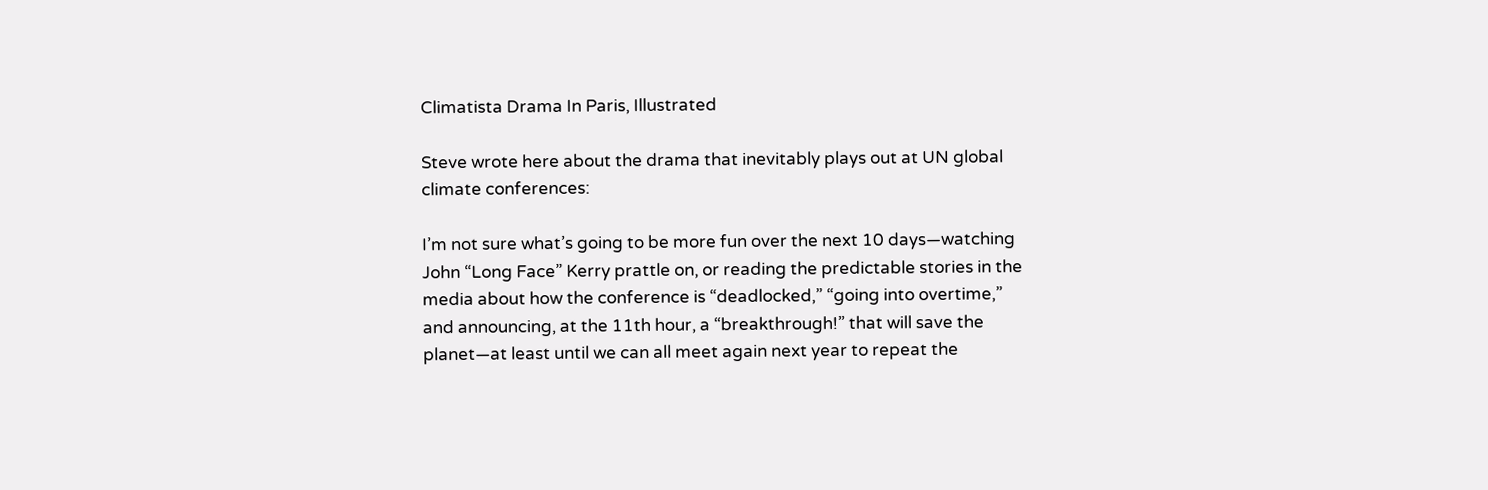Climatista Drama In Paris, Illustrated

Steve wrote here about the drama that inevitably plays out at UN global climate conferences:

I’m not sure what’s going to be more fun over the next 10 days—watching John “Long Face” Kerry prattle on, or reading the predictable stories in the media about how the conference is “deadlocked,” “going into overtime,” and announcing, at the 11th hour, a “breakthrough!” that will save the planet—at least until we can all meet again next year to repeat the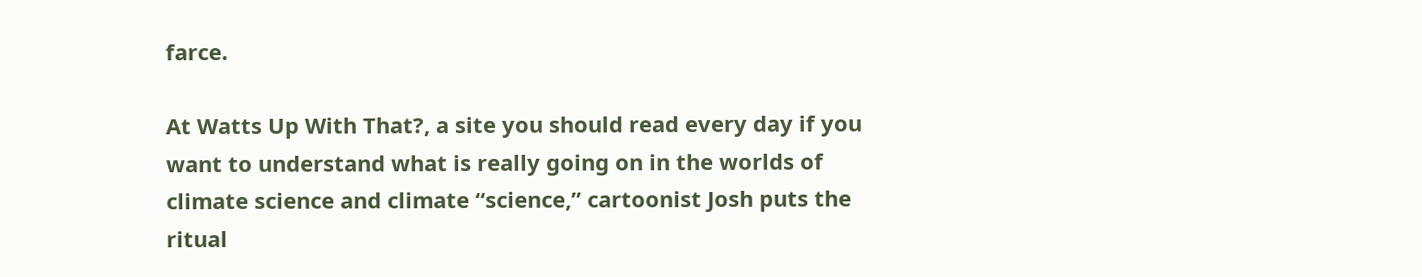farce.

At Watts Up With That?, a site you should read every day if you want to understand what is really going on in the worlds of climate science and climate “science,” cartoonist Josh puts the ritual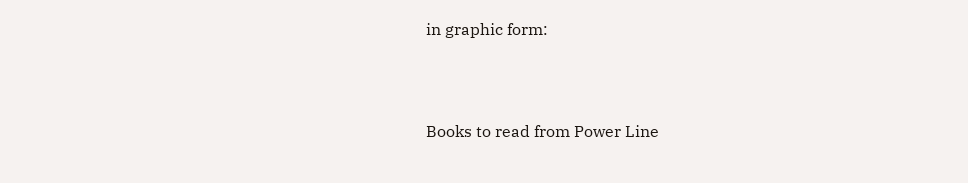in graphic form:



Books to read from Power Line